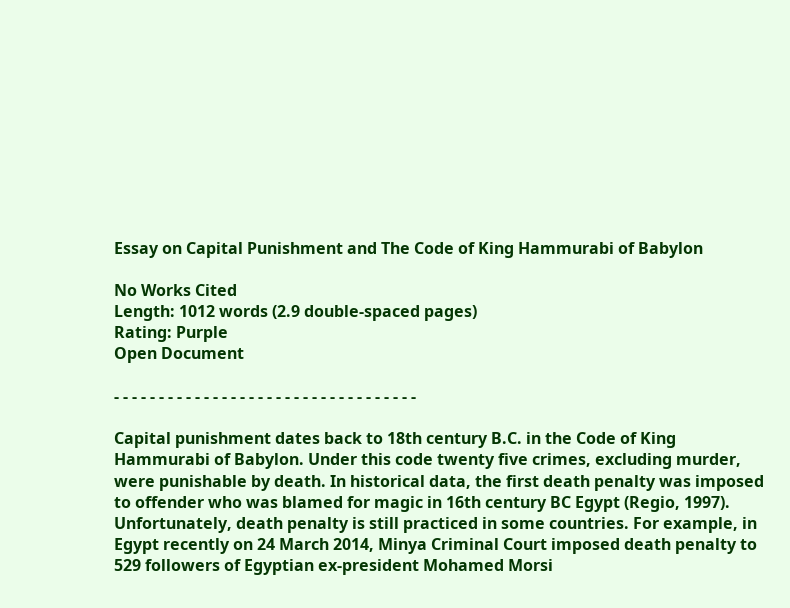Essay on Capital Punishment and The Code of King Hammurabi of Babylon

No Works Cited
Length: 1012 words (2.9 double-spaced pages)
Rating: Purple
Open Document

- - - - - - - - - - - - - - - - - - - - - - - - - - - - - - - - - -

Capital punishment dates back to 18th century B.C. in the Code of King Hammurabi of Babylon. Under this code twenty five crimes, excluding murder, were punishable by death. In historical data, the first death penalty was imposed to offender who was blamed for magic in 16th century BC Egypt (Regio, 1997). Unfortunately, death penalty is still practiced in some countries. For example, in Egypt recently on 24 March 2014, Minya Criminal Court imposed death penalty to 529 followers of Egyptian ex-president Mohamed Morsi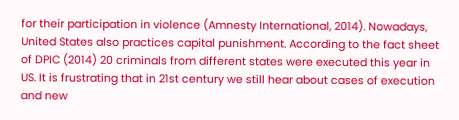for their participation in violence (Amnesty International, 2014). Nowadays, United States also practices capital punishment. According to the fact sheet of DPIC (2014) 20 criminals from different states were executed this year in US. It is frustrating that in 21st century we still hear about cases of execution and new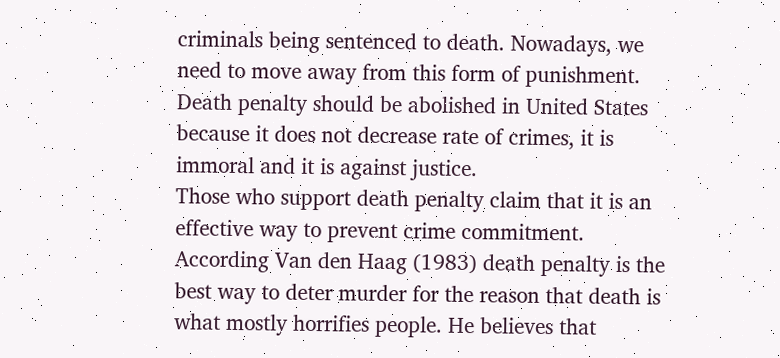criminals being sentenced to death. Nowadays, we need to move away from this form of punishment. Death penalty should be abolished in United States because it does not decrease rate of crimes, it is immoral and it is against justice.
Those who support death penalty claim that it is an effective way to prevent crime commitment. According Van den Haag (1983) death penalty is the best way to deter murder for the reason that death is what mostly horrifies people. He believes that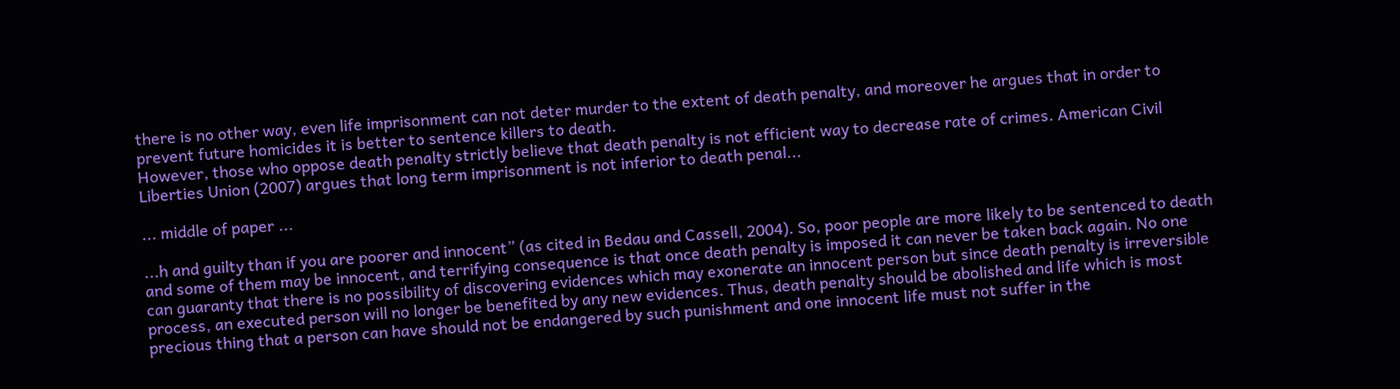there is no other way, even life imprisonment can not deter murder to the extent of death penalty, and moreover he argues that in order to prevent future homicides it is better to sentence killers to death.
However, those who oppose death penalty strictly believe that death penalty is not efficient way to decrease rate of crimes. American Civil Liberties Union (2007) argues that long term imprisonment is not inferior to death penal...

... middle of paper ...

...h and guilty than if you are poorer and innocent” (as cited in Bedau and Cassell, 2004). So, poor people are more likely to be sentenced to death and some of them may be innocent, and terrifying consequence is that once death penalty is imposed it can never be taken back again. No one can guaranty that there is no possibility of discovering evidences which may exonerate an innocent person but since death penalty is irreversible process, an executed person will no longer be benefited by any new evidences. Thus, death penalty should be abolished and life which is most precious thing that a person can have should not be endangered by such punishment and one innocent life must not suffer in the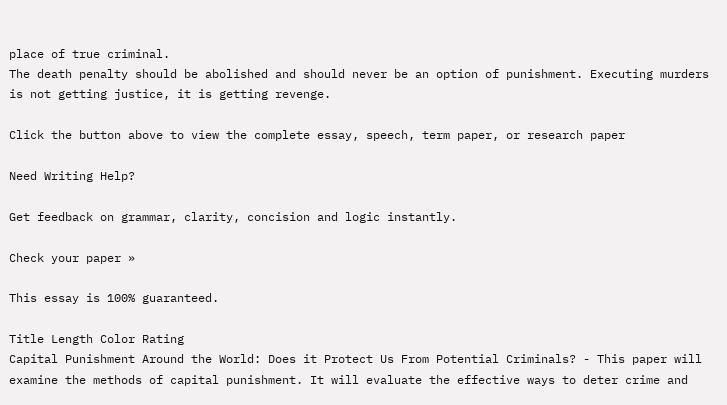place of true criminal.
The death penalty should be abolished and should never be an option of punishment. Executing murders is not getting justice, it is getting revenge.

Click the button above to view the complete essay, speech, term paper, or research paper

Need Writing Help?

Get feedback on grammar, clarity, concision and logic instantly.

Check your paper »

This essay is 100% guaranteed.

Title Length Color Rating
Capital Punishment Around the World: Does it Protect Us From Potential Criminals? - This paper will examine the methods of capital punishment. It will evaluate the effective ways to deter crime and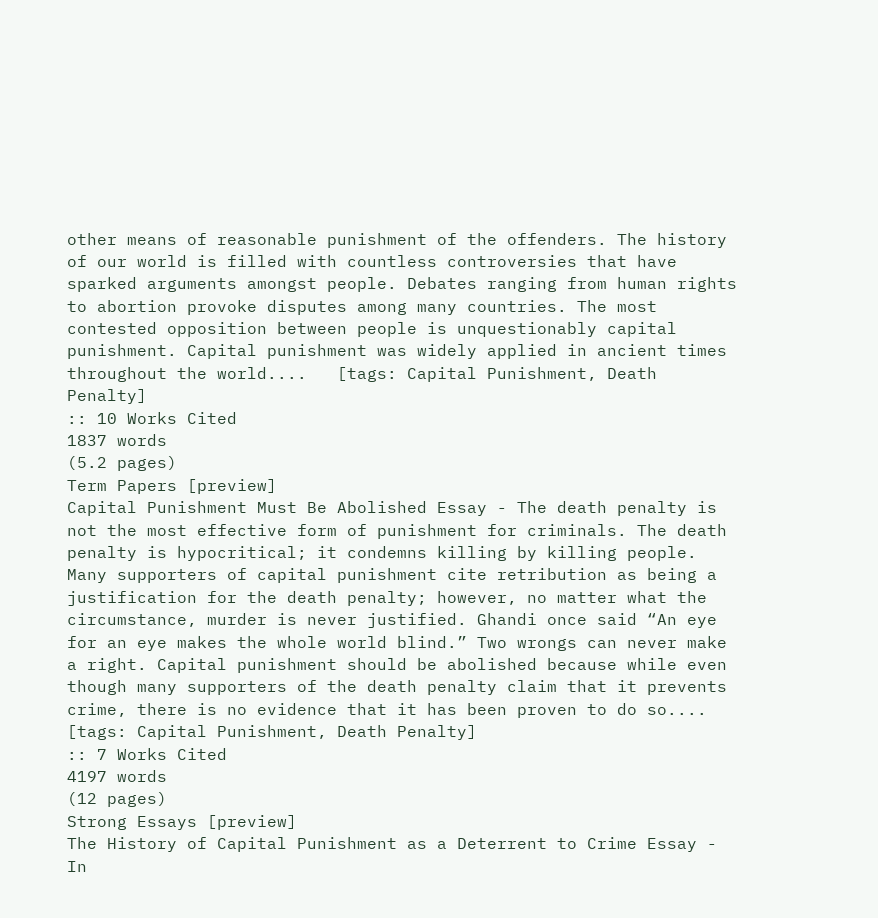other means of reasonable punishment of the offenders. The history of our world is filled with countless controversies that have sparked arguments amongst people. Debates ranging from human rights to abortion provoke disputes among many countries. The most contested opposition between people is unquestionably capital punishment. Capital punishment was widely applied in ancient times throughout the world....   [tags: Capital Punishment, Death Penalty]
:: 10 Works Cited
1837 words
(5.2 pages)
Term Papers [preview]
Capital Punishment Must Be Abolished Essay - The death penalty is not the most effective form of punishment for criminals. The death penalty is hypocritical; it condemns killing by killing people. Many supporters of capital punishment cite retribution as being a justification for the death penalty; however, no matter what the circumstance, murder is never justified. Ghandi once said “An eye for an eye makes the whole world blind.” Two wrongs can never make a right. Capital punishment should be abolished because while even though many supporters of the death penalty claim that it prevents crime, there is no evidence that it has been proven to do so....   [tags: Capital Punishment, Death Penalty]
:: 7 Works Cited
4197 words
(12 pages)
Strong Essays [preview]
The History of Capital Punishment as a Deterrent to Crime Essay - In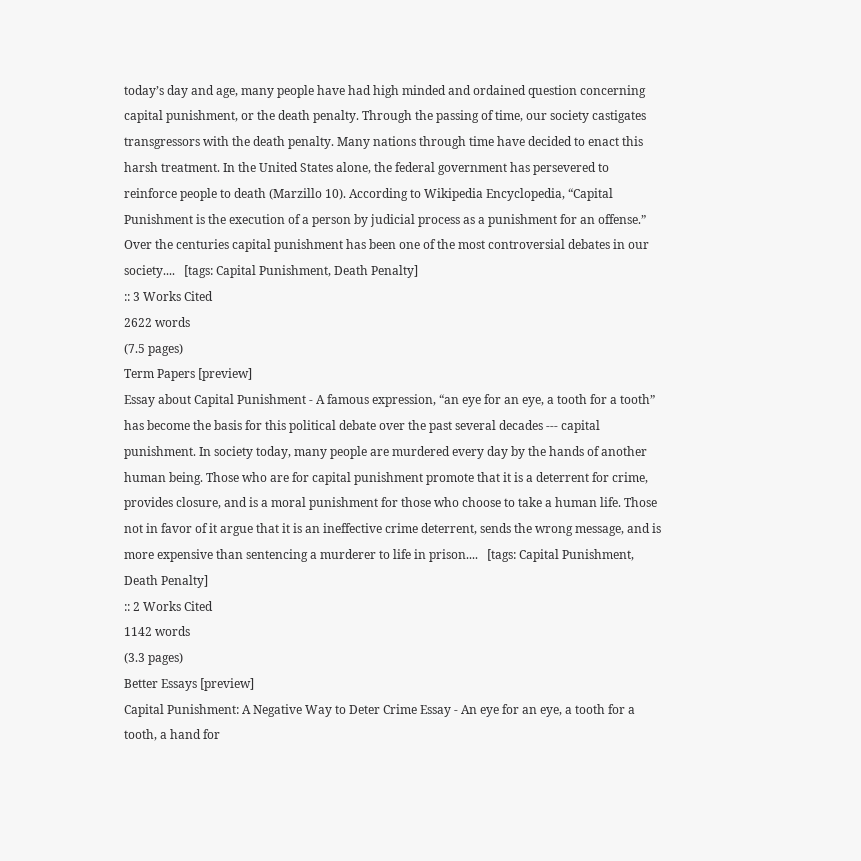today’s day and age, many people have had high minded and ordained question concerning capital punishment, or the death penalty. Through the passing of time, our society castigates transgressors with the death penalty. Many nations through time have decided to enact this harsh treatment. In the United States alone, the federal government has persevered to reinforce people to death (Marzillo 10). According to Wikipedia Encyclopedia, “Capital Punishment is the execution of a person by judicial process as a punishment for an offense.” Over the centuries capital punishment has been one of the most controversial debates in our society....   [tags: Capital Punishment, Death Penalty]
:: 3 Works Cited
2622 words
(7.5 pages)
Term Papers [preview]
Essay about Capital Punishment - A famous expression, “an eye for an eye, a tooth for a tooth” has become the basis for this political debate over the past several decades --- capital punishment. In society today, many people are murdered every day by the hands of another human being. Those who are for capital punishment promote that it is a deterrent for crime, provides closure, and is a moral punishment for those who choose to take a human life. Those not in favor of it argue that it is an ineffective crime deterrent, sends the wrong message, and is more expensive than sentencing a murderer to life in prison....   [tags: Capital Punishment, Death Penalty]
:: 2 Works Cited
1142 words
(3.3 pages)
Better Essays [preview]
Capital Punishment: A Negative Way to Deter Crime Essay - An eye for an eye, a tooth for a tooth, a hand for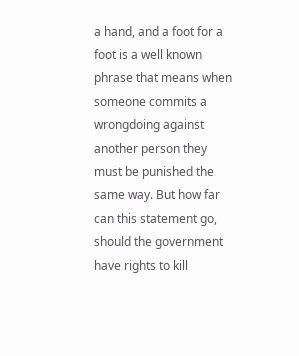a hand, and a foot for a foot is a well known phrase that means when someone commits a wrongdoing against another person they must be punished the same way. But how far can this statement go, should the government have rights to kill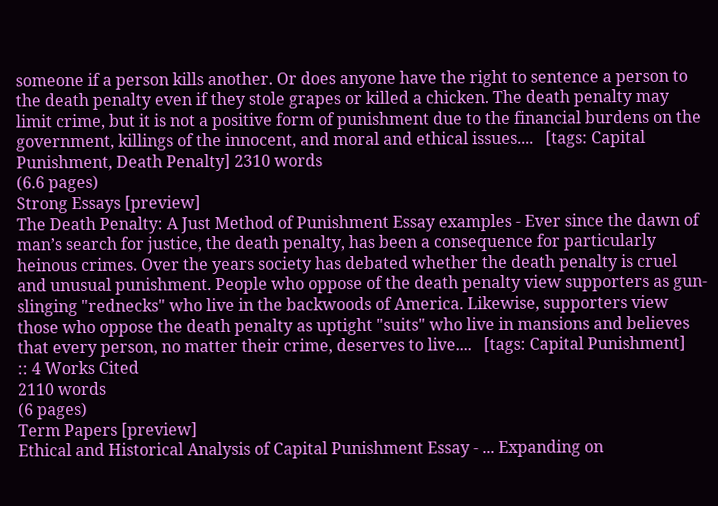someone if a person kills another. Or does anyone have the right to sentence a person to the death penalty even if they stole grapes or killed a chicken. The death penalty may limit crime, but it is not a positive form of punishment due to the financial burdens on the government, killings of the innocent, and moral and ethical issues....   [tags: Capital Punishment, Death Penalty] 2310 words
(6.6 pages)
Strong Essays [preview]
The Death Penalty: A Just Method of Punishment Essay examples - Ever since the dawn of man’s search for justice, the death penalty, has been a consequence for particularly heinous crimes. Over the years society has debated whether the death penalty is cruel and unusual punishment. People who oppose of the death penalty view supporters as gun-slinging "rednecks" who live in the backwoods of America. Likewise, supporters view those who oppose the death penalty as uptight "suits" who live in mansions and believes that every person, no matter their crime, deserves to live....   [tags: Capital Punishment]
:: 4 Works Cited
2110 words
(6 pages)
Term Papers [preview]
Ethical and Historical Analysis of Capital Punishment Essay - ... Expanding on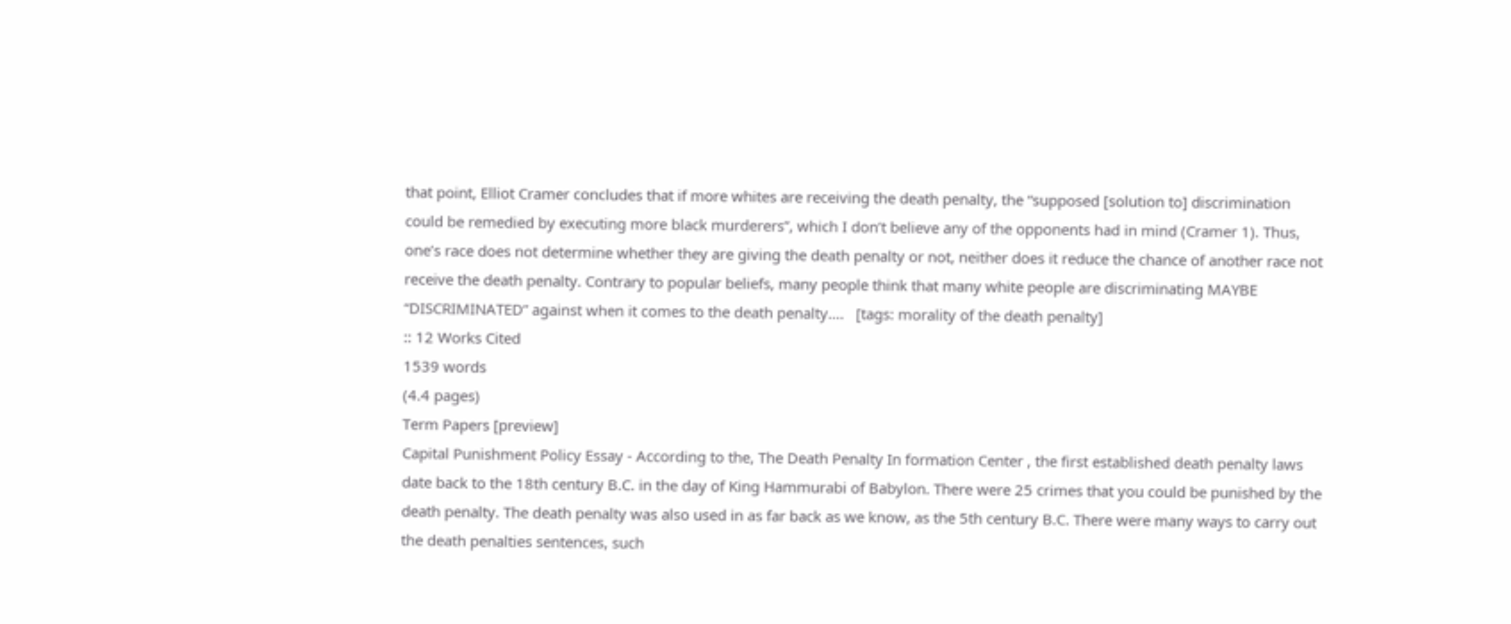that point, Elliot Cramer concludes that if more whites are receiving the death penalty, the “supposed [solution to] discrimination could be remedied by executing more black murderers”, which I don’t believe any of the opponents had in mind (Cramer 1). Thus, one’s race does not determine whether they are giving the death penalty or not, neither does it reduce the chance of another race not receive the death penalty. Contrary to popular beliefs, many people think that many white people are discriminating MAYBE “DISCRIMINATED” against when it comes to the death penalty....   [tags: morality of the death penalty]
:: 12 Works Cited
1539 words
(4.4 pages)
Term Papers [preview]
Capital Punishment Policy Essay - According to the, The Death Penalty In formation Center , the first established death penalty laws date back to the 18th century B.C. in the day of King Hammurabi of Babylon. There were 25 crimes that you could be punished by the death penalty. The death penalty was also used in as far back as we know, as the 5th century B.C. There were many ways to carry out the death penalties sentences, such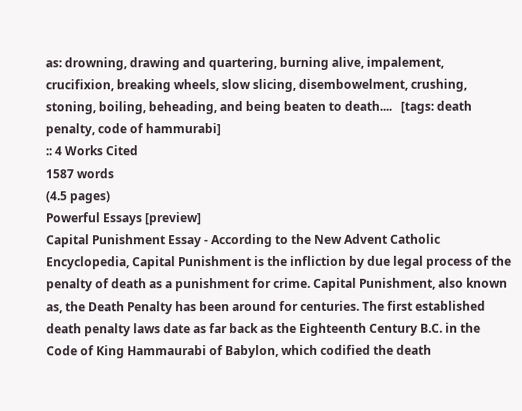as: drowning, drawing and quartering, burning alive, impalement, crucifixion, breaking wheels, slow slicing, disembowelment, crushing, stoning, boiling, beheading, and being beaten to death....   [tags: death penalty, code of hammurabi]
:: 4 Works Cited
1587 words
(4.5 pages)
Powerful Essays [preview]
Capital Punishment Essay - According to the New Advent Catholic Encyclopedia, Capital Punishment is the infliction by due legal process of the penalty of death as a punishment for crime. Capital Punishment, also known as, the Death Penalty has been around for centuries. The first established death penalty laws date as far back as the Eighteenth Century B.C. in the Code of King Hammaurabi of Babylon, which codified the death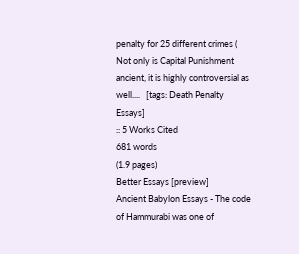penalty for 25 different crimes ( Not only is Capital Punishment ancient, it is highly controversial as well....   [tags: Death Penalty Essays]
:: 5 Works Cited
681 words
(1.9 pages)
Better Essays [preview]
Ancient Babylon Essays - The code of Hammurabi was one of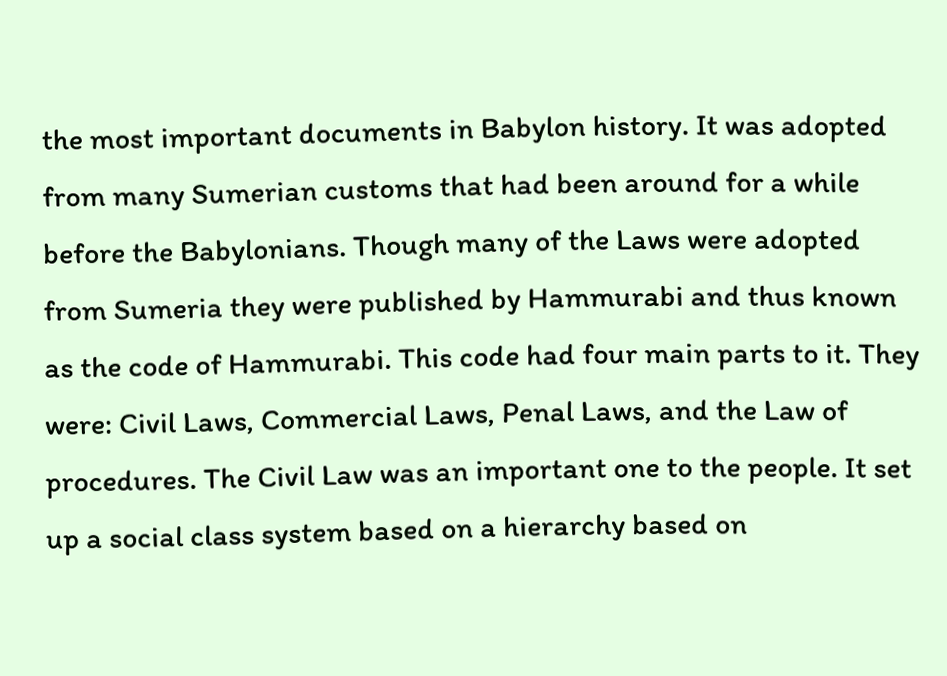the most important documents in Babylon history. It was adopted from many Sumerian customs that had been around for a while before the Babylonians. Though many of the Laws were adopted from Sumeria they were published by Hammurabi and thus known as the code of Hammurabi. This code had four main parts to it. They were: Civil Laws, Commercial Laws, Penal Laws, and the Law of procedures. The Civil Law was an important one to the people. It set up a social class system based on a hierarchy based on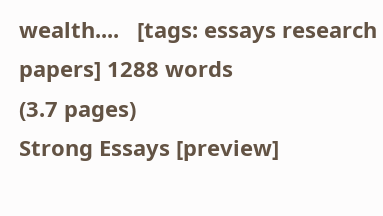wealth....   [tags: essays research papers] 1288 words
(3.7 pages)
Strong Essays [preview]